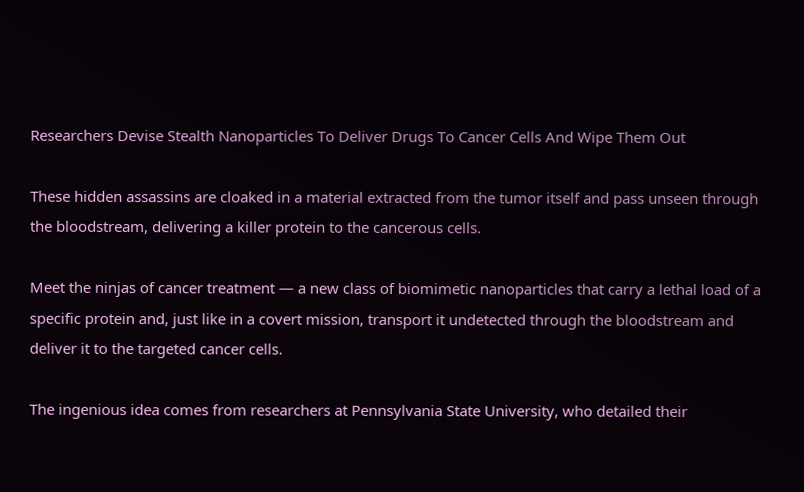Researchers Devise Stealth Nanoparticles To Deliver Drugs To Cancer Cells And Wipe Them Out

These hidden assassins are cloaked in a material extracted from the tumor itself and pass unseen through the bloodstream, delivering a killer protein to the cancerous cells.

Meet the ninjas of cancer treatment — a new class of biomimetic nanoparticles that carry a lethal load of a specific protein and, just like in a covert mission, transport it undetected through the bloodstream and deliver it to the targeted cancer cells.

The ingenious idea comes from researchers at Pennsylvania State University, who detailed their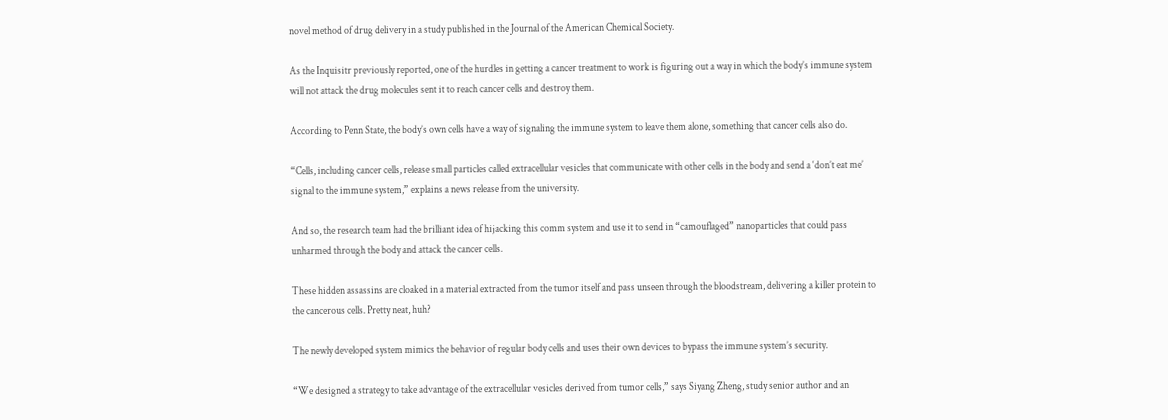novel method of drug delivery in a study published in the Journal of the American Chemical Society.

As the Inquisitr previously reported, one of the hurdles in getting a cancer treatment to work is figuring out a way in which the body’s immune system will not attack the drug molecules sent it to reach cancer cells and destroy them.

According to Penn State, the body’s own cells have a way of signaling the immune system to leave them alone, something that cancer cells also do.

“Cells, including cancer cells, release small particles called extracellular vesicles that communicate with other cells in the body and send a ‘don’t eat me’ signal to the immune system,” explains a news release from the university.

And so, the research team had the brilliant idea of hijacking this comm system and use it to send in “camouflaged” nanoparticles that could pass unharmed through the body and attack the cancer cells.

These hidden assassins are cloaked in a material extracted from the tumor itself and pass unseen through the bloodstream, delivering a killer protein to the cancerous cells. Pretty neat, huh?

The newly developed system mimics the behavior of regular body cells and uses their own devices to bypass the immune system’s security.

“We designed a strategy to take advantage of the extracellular vesicles derived from tumor cells,” says Siyang Zheng, study senior author and an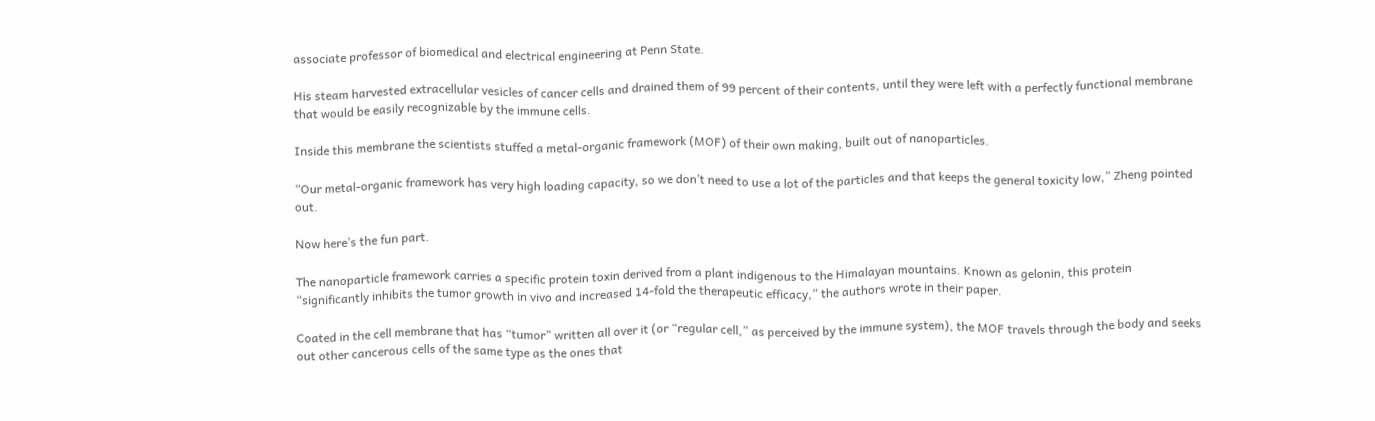associate professor of biomedical and electrical engineering at Penn State.

His steam harvested extracellular vesicles of cancer cells and drained them of 99 percent of their contents, until they were left with a perfectly functional membrane that would be easily recognizable by the immune cells.

Inside this membrane the scientists stuffed a metal-organic framework (MOF) of their own making, built out of nanoparticles.

“Our metal-organic framework has very high loading capacity, so we don’t need to use a lot of the particles and that keeps the general toxicity low,” Zheng pointed out.

Now here’s the fun part.

The nanoparticle framework carries a specific protein toxin derived from a plant indigenous to the Himalayan mountains. Known as gelonin, this protein “significantly inhibits the tumor growth in vivo and increased 14-fold the therapeutic efficacy,” the authors wrote in their paper.

Coated in the cell membrane that has “tumor” written all over it (or “regular cell,” as perceived by the immune system), the MOF travels through the body and seeks out other cancerous cells of the same type as the ones that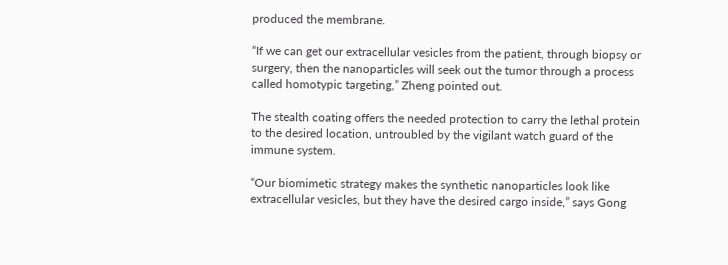produced the membrane.

“If we can get our extracellular vesicles from the patient, through biopsy or surgery, then the nanoparticles will seek out the tumor through a process called homotypic targeting,” Zheng pointed out.

The stealth coating offers the needed protection to carry the lethal protein to the desired location, untroubled by the vigilant watch guard of the immune system.

“Our biomimetic strategy makes the synthetic nanoparticles look like extracellular vesicles, but they have the desired cargo inside,” says Gong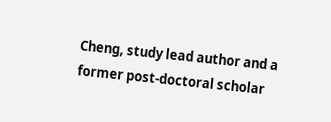Cheng, study lead author and a former post-doctoral scholar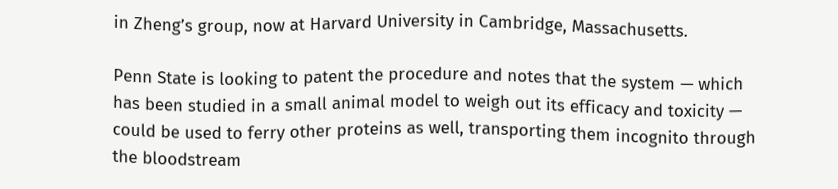in Zheng’s group, now at Harvard University in Cambridge, Massachusetts.

Penn State is looking to patent the procedure and notes that the system — which has been studied in a small animal model to weigh out its efficacy and toxicity — could be used to ferry other proteins as well, transporting them incognito through the bloodstream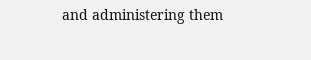and administering them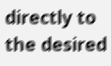directly to the desired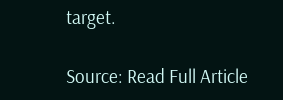target.

Source: Read Full Article